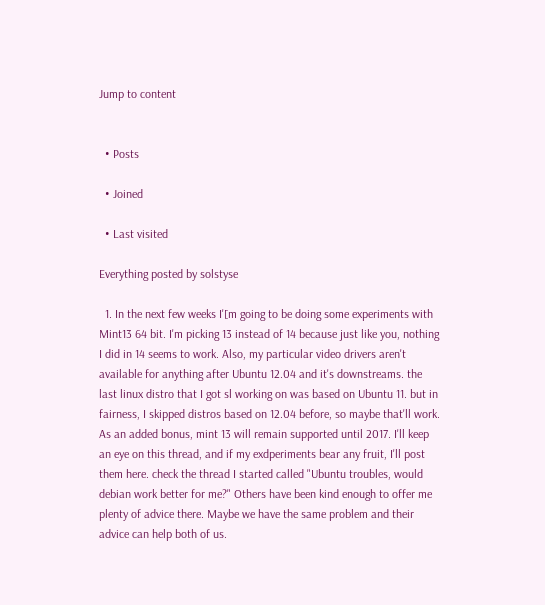Jump to content


  • Posts

  • Joined

  • Last visited

Everything posted by solstyse

  1. In the next few weeks I'[m going to be doing some experiments with Mint13 64 bit. I'm picking 13 instead of 14 because just like you, nothing I did in 14 seems to work. Also, my particular video drivers aren't available for anything after Ubuntu 12.04 and it's downstreams. the last linux distro that I got sl working on was based on Ubuntu 11. but in fairness, I skipped distros based on 12.04 before, so maybe that'll work. As an added bonus, mint 13 will remain supported until 2017. I'll keep an eye on this thread, and if my exdperiments bear any fruit, I'll post them here. check the thread I started called "Ubuntu troubles, would debian work better for me?" Others have been kind enough to offer me plenty of advice there. Maybe we have the same problem and their advice can help both of us.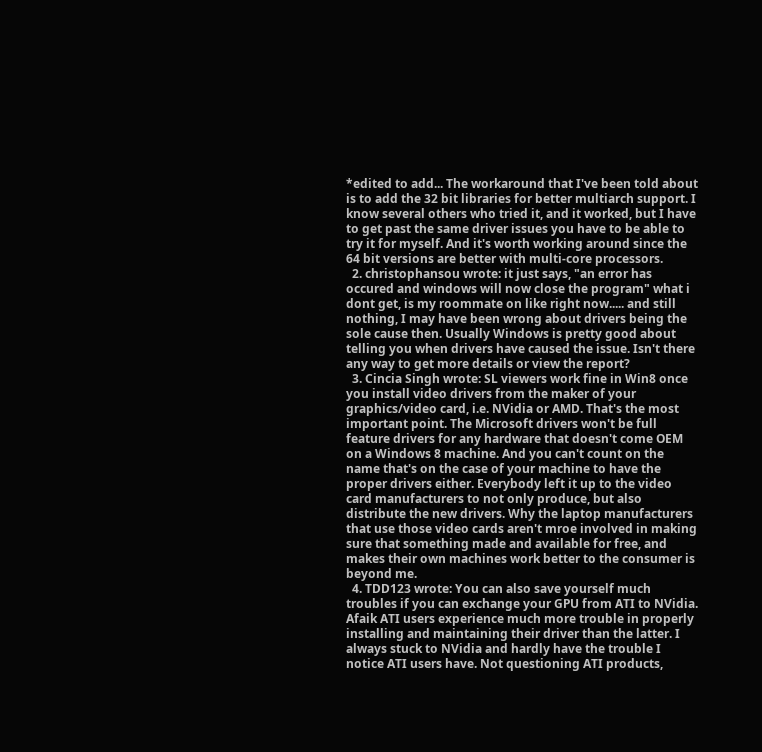*edited to add... The workaround that I've been told about is to add the 32 bit libraries for better multiarch support. I know several others who tried it, and it worked, but I have to get past the same driver issues you have to be able to try it for myself. And it's worth working around since the 64 bit versions are better with multi-core processors.
  2. christophansou wrote: it just says, "an error has occured and windows will now close the program" what i dont get, is my roommate on like right now..... and still nothing, I may have been wrong about drivers being the sole cause then. Usually Windows is pretty good about telling you when drivers have caused the issue. Isn't there any way to get more details or view the report?
  3. Cincia Singh wrote: SL viewers work fine in Win8 once you install video drivers from the maker of your graphics/video card, i.e. NVidia or AMD. That's the most important point. The Microsoft drivers won't be full feature drivers for any hardware that doesn't come OEM on a Windows 8 machine. And you can't count on the name that's on the case of your machine to have the proper drivers either. Everybody left it up to the video card manufacturers to not only produce, but also distribute the new drivers. Why the laptop manufacturers that use those video cards aren't mroe involved in making sure that something made and available for free, and makes their own machines work better to the consumer is beyond me.
  4. TDD123 wrote: You can also save yourself much troubles if you can exchange your GPU from ATI to NVidia. Afaik ATI users experience much more trouble in properly installing and maintaining their driver than the latter. I always stuck to NVidia and hardly have the trouble I notice ATI users have. Not questioning ATI products,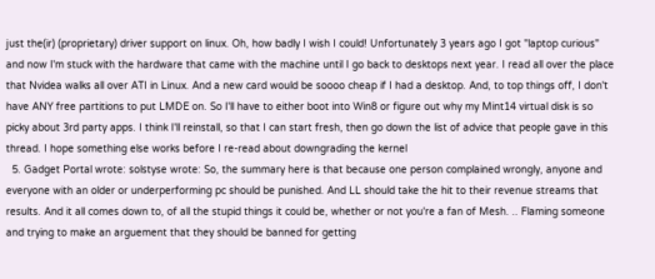just the(ir) (proprietary) driver support on linux. Oh, how badly I wish I could! Unfortunately 3 years ago I got "laptop curious" and now I'm stuck with the hardware that came with the machine until I go back to desktops next year. I read all over the place that Nvidea walks all over ATI in Linux. And a new card would be soooo cheap if I had a desktop. And, to top things off, I don't have ANY free partitions to put LMDE on. So I'll have to either boot into Win8 or figure out why my Mint14 virtual disk is so picky about 3rd party apps. I think I'll reinstall, so that I can start fresh, then go down the list of advice that people gave in this thread. I hope something else works before I re-read about downgrading the kernel
  5. Gadget Portal wrote: solstyse wrote: So, the summary here is that because one person complained wrongly, anyone and everyone with an older or underperforming pc should be punished. And LL should take the hit to their revenue streams that results. And it all comes down to, of all the stupid things it could be, whether or not you're a fan of Mesh. .. Flaming someone and trying to make an arguement that they should be banned for getting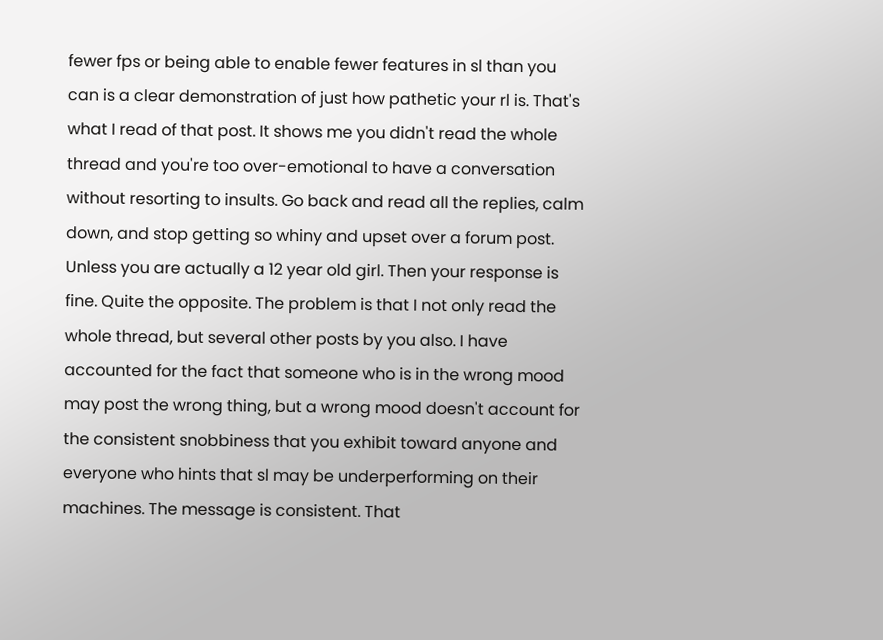fewer fps or being able to enable fewer features in sl than you can is a clear demonstration of just how pathetic your rl is. That's what I read of that post. It shows me you didn't read the whole thread and you're too over-emotional to have a conversation without resorting to insults. Go back and read all the replies, calm down, and stop getting so whiny and upset over a forum post. Unless you are actually a 12 year old girl. Then your response is fine. Quite the opposite. The problem is that I not only read the whole thread, but several other posts by you also. I have accounted for the fact that someone who is in the wrong mood may post the wrong thing, but a wrong mood doesn't account for the consistent snobbiness that you exhibit toward anyone and everyone who hints that sl may be underperforming on their machines. The message is consistent. That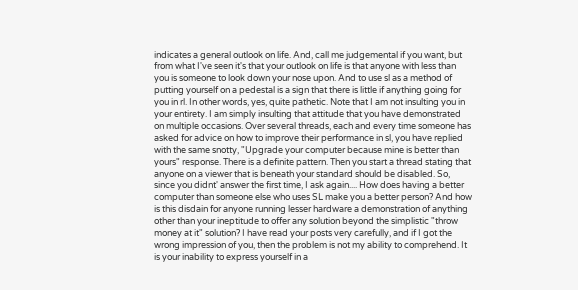indicates a general outlook on life. And, call me judgemental if you want, but from what I've seen it's that your outlook on life is that anyone with less than you is someone to look down your nose upon. And to use sl as a method of putting yourself on a pedestal is a sign that there is little if anything going for you in rl. In other words, yes, quite pathetic. Note that I am not insulting you in your entirety. I am simply insulting that attitude that you have demonstrated on multiple occasions. Over several threads, each and every time someone has asked for advice on how to improve their performance in sl, you have replied with the same snotty, "Upgrade your computer because mine is better than yours" response. There is a definite pattern. Then you start a thread stating that anyone on a viewer that is beneath your standard should be disabled. So, since you didnt' answer the first time, I ask again.... How does having a better computer than someone else who uses SL make you a better person? And how is this disdain for anyone running lesser hardware a demonstration of anything other than your ineptitude to offer any solution beyond the simplistic "throw money at it" solution? I have read your posts very carefully, and if I got the wrong impression of you, then the problem is not my ability to comprehend. It is your inability to express yourself in a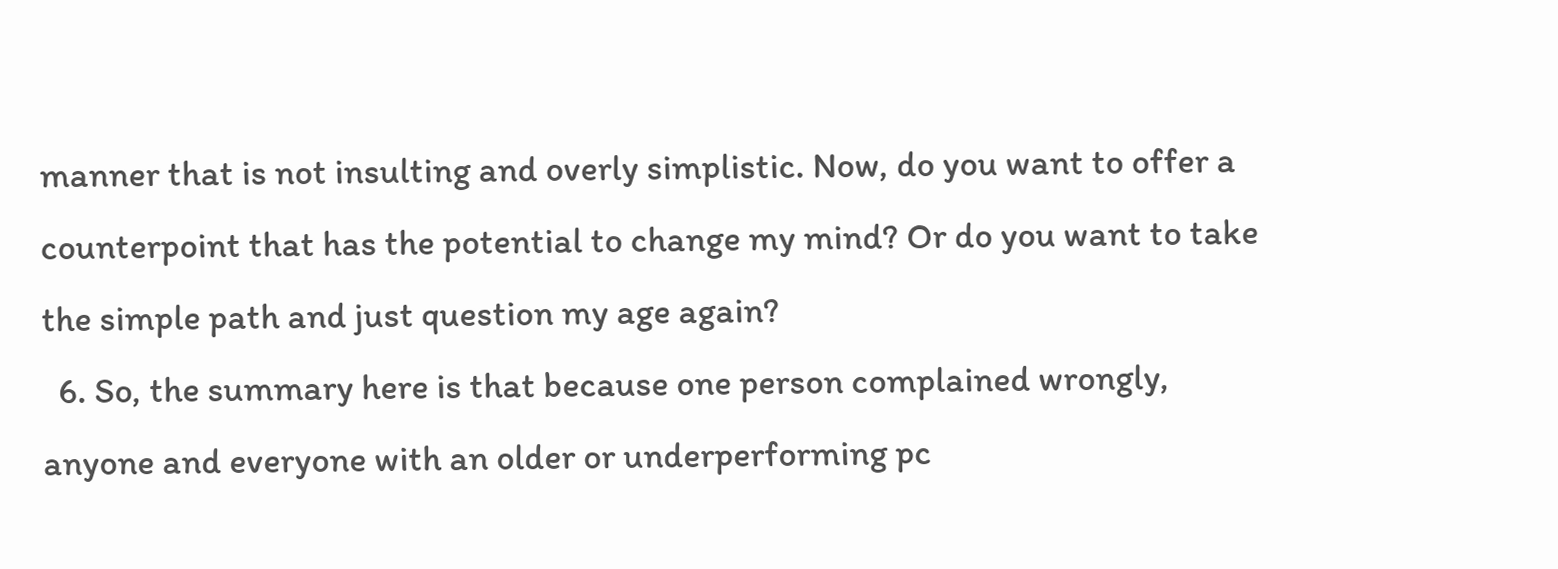manner that is not insulting and overly simplistic. Now, do you want to offer a counterpoint that has the potential to change my mind? Or do you want to take the simple path and just question my age again?
  6. So, the summary here is that because one person complained wrongly, anyone and everyone with an older or underperforming pc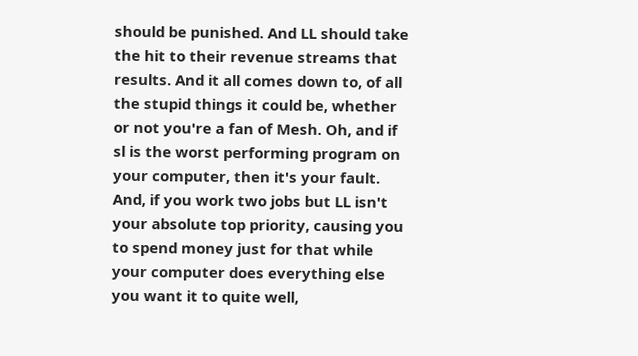should be punished. And LL should take the hit to their revenue streams that results. And it all comes down to, of all the stupid things it could be, whether or not you're a fan of Mesh. Oh, and if sl is the worst performing program on your computer, then it's your fault. And, if you work two jobs but LL isn't your absolute top priority, causing you to spend money just for that while your computer does everything else you want it to quite well,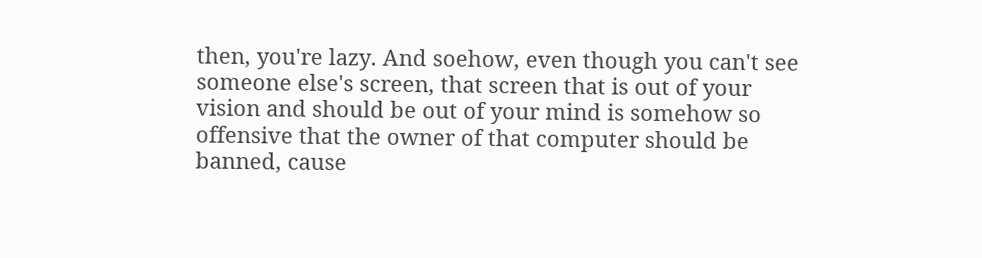then, you're lazy. And soehow, even though you can't see someone else's screen, that screen that is out of your vision and should be out of your mind is somehow so offensive that the owner of that computer should be banned, cause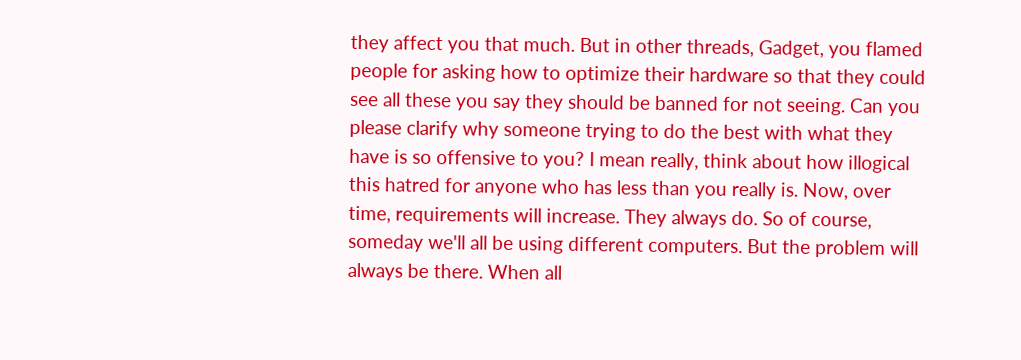they affect you that much. But in other threads, Gadget, you flamed people for asking how to optimize their hardware so that they could see all these you say they should be banned for not seeing. Can you please clarify why someone trying to do the best with what they have is so offensive to you? I mean really, think about how illogical this hatred for anyone who has less than you really is. Now, over time, requirements will increase. They always do. So of course, someday we'll all be using different computers. But the problem will always be there. When all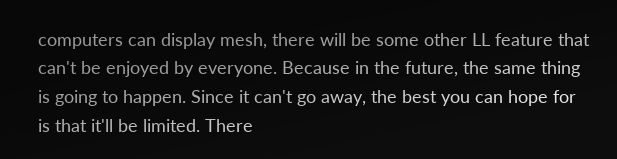computers can display mesh, there will be some other LL feature that can't be enjoyed by everyone. Because in the future, the same thing is going to happen. Since it can't go away, the best you can hope for is that it'll be limited. There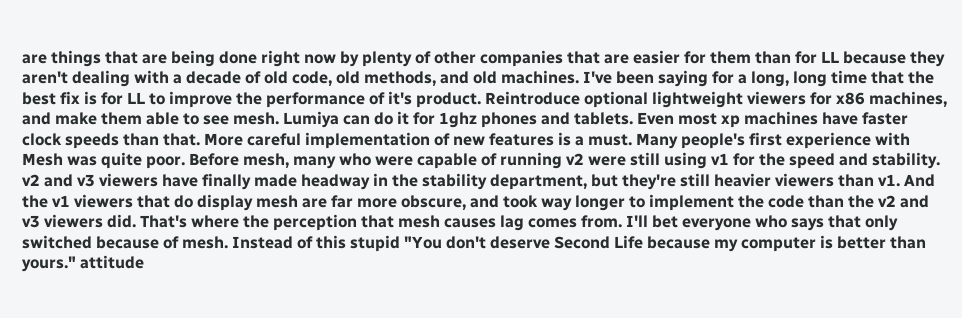are things that are being done right now by plenty of other companies that are easier for them than for LL because they aren't dealing with a decade of old code, old methods, and old machines. I've been saying for a long, long time that the best fix is for LL to improve the performance of it's product. Reintroduce optional lightweight viewers for x86 machines, and make them able to see mesh. Lumiya can do it for 1ghz phones and tablets. Even most xp machines have faster clock speeds than that. More careful implementation of new features is a must. Many people's first experience with Mesh was quite poor. Before mesh, many who were capable of running v2 were still using v1 for the speed and stability. v2 and v3 viewers have finally made headway in the stability department, but they're still heavier viewers than v1. And the v1 viewers that do display mesh are far more obscure, and took way longer to implement the code than the v2 and v3 viewers did. That's where the perception that mesh causes lag comes from. I'll bet everyone who says that only switched because of mesh. Instead of this stupid "You don't deserve Second Life because my computer is better than yours." attitude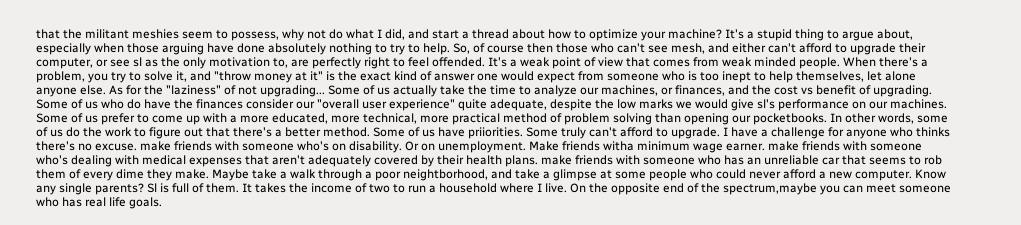that the militant meshies seem to possess, why not do what I did, and start a thread about how to optimize your machine? It's a stupid thing to argue about, especially when those arguing have done absolutely nothing to try to help. So, of course then those who can't see mesh, and either can't afford to upgrade their computer, or see sl as the only motivation to, are perfectly right to feel offended. It's a weak point of view that comes from weak minded people. When there's a problem, you try to solve it, and "throw money at it" is the exact kind of answer one would expect from someone who is too inept to help themselves, let alone anyone else. As for the "laziness" of not upgrading... Some of us actually take the time to analyze our machines, or finances, and the cost vs benefit of upgrading. Some of us who do have the finances consider our "overall user experience" quite adequate, despite the low marks we would give sl's performance on our machines. Some of us prefer to come up with a more educated, more technical, more practical method of problem solving than opening our pocketbooks. In other words, some of us do the work to figure out that there's a better method. Some of us have priiorities. Some truly can't afford to upgrade. I have a challenge for anyone who thinks there's no excuse. make friends with someone who's on disability. Or on unemployment. Make friends witha minimum wage earner. make friends with someone who's dealing with medical expenses that aren't adequately covered by their health plans. make friends with someone who has an unreliable car that seems to rob them of every dime they make. Maybe take a walk through a poor neightborhood, and take a glimpse at some people who could never afford a new computer. Know any single parents? Sl is full of them. It takes the income of two to run a household where I live. On the opposite end of the spectrum,maybe you can meet someone who has real life goals.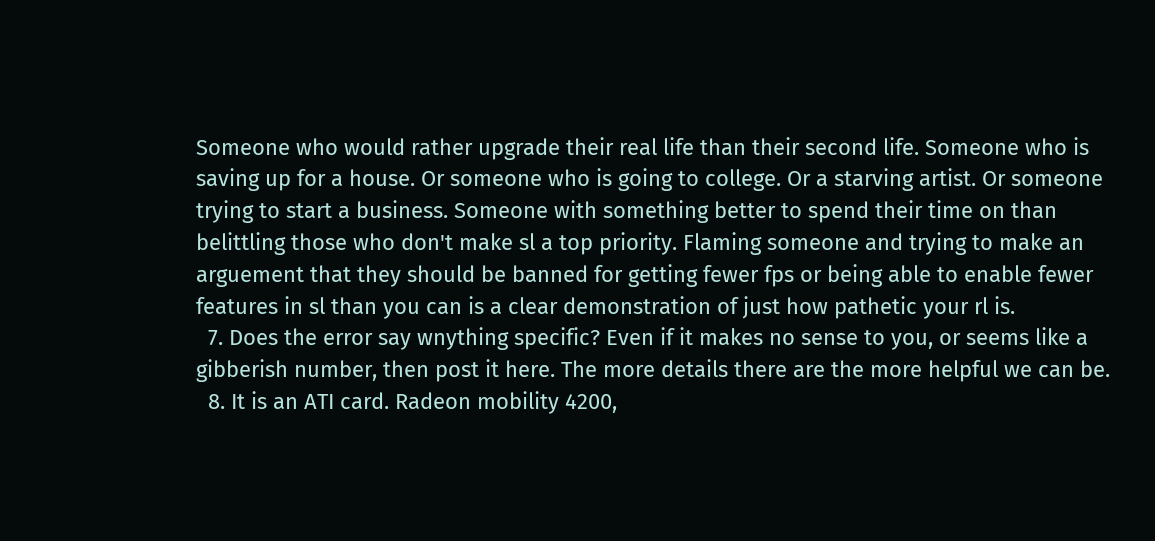Someone who would rather upgrade their real life than their second life. Someone who is saving up for a house. Or someone who is going to college. Or a starving artist. Or someone trying to start a business. Someone with something better to spend their time on than belittling those who don't make sl a top priority. Flaming someone and trying to make an arguement that they should be banned for getting fewer fps or being able to enable fewer features in sl than you can is a clear demonstration of just how pathetic your rl is.
  7. Does the error say wnything specific? Even if it makes no sense to you, or seems like a gibberish number, then post it here. The more details there are the more helpful we can be.
  8. It is an ATI card. Radeon mobility 4200,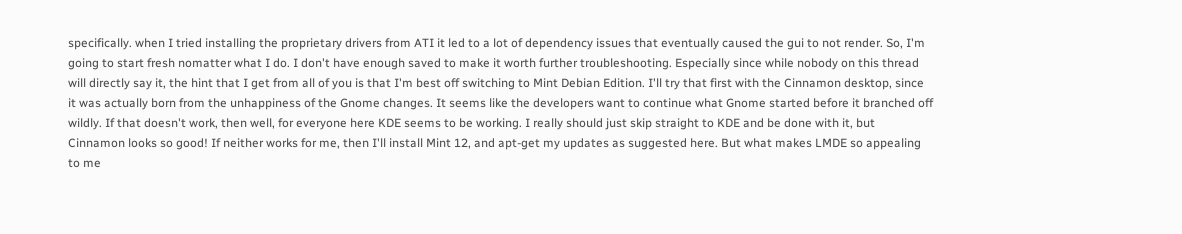specifically. when I tried installing the proprietary drivers from ATI it led to a lot of dependency issues that eventually caused the gui to not render. So, I'm going to start fresh nomatter what I do. I don't have enough saved to make it worth further troubleshooting. Especially since while nobody on this thread will directly say it, the hint that I get from all of you is that I'm best off switching to Mint Debian Edition. I'll try that first with the Cinnamon desktop, since it was actually born from the unhappiness of the Gnome changes. It seems like the developers want to continue what Gnome started before it branched off wildly. If that doesn't work, then well, for everyone here KDE seems to be working. I really should just skip straight to KDE and be done with it, but Cinnamon looks so good! If neither works for me, then I'll install Mint 12, and apt-get my updates as suggested here. But what makes LMDE so appealing to me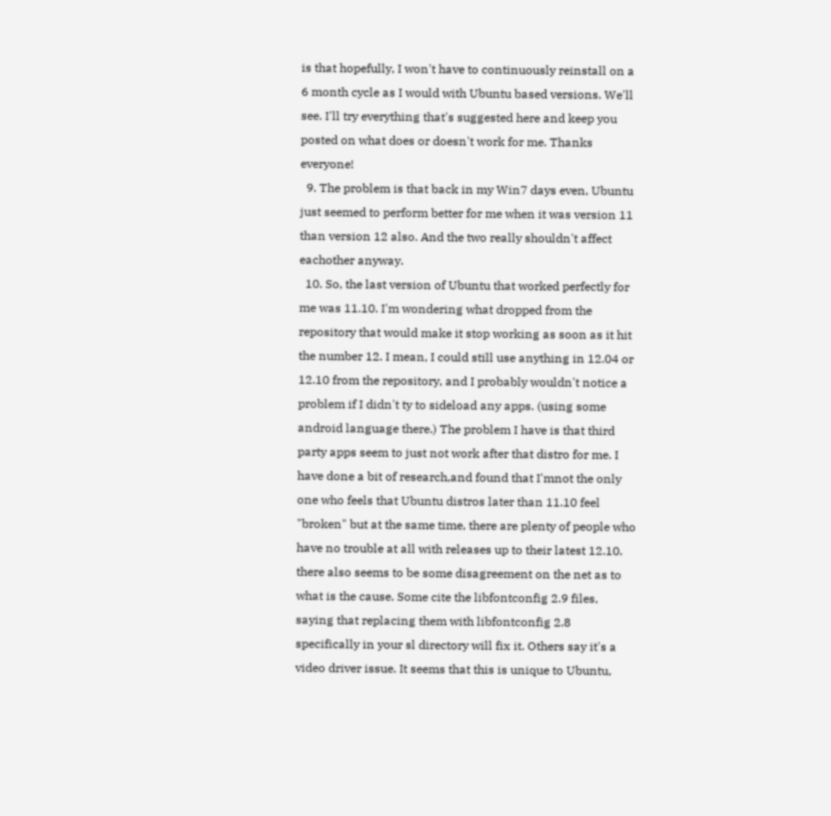is that hopefully, I won't have to continuously reinstall on a 6 month cycle as I would with Ubuntu based versions. We'll see. I'll try everything that's suggested here and keep you posted on what does or doesn't work for me. Thanks everyone!
  9. The problem is that back in my Win7 days even, Ubuntu just seemed to perform better for me when it was version 11 than version 12 also. And the two really shouldn't affect eachother anyway.
  10. So, the last version of Ubuntu that worked perfectly for me was 11.10. I'm wondering what dropped from the repository that would make it stop working as soon as it hit the number 12. I mean, I could still use anything in 12.04 or 12.10 from the repository, and I probably wouldn't notice a problem if I didn't ty to sideload any apps. (using some android language there.) The problem I have is that third party apps seem to just not work after that distro for me. I have done a bit of research,and found that I'mnot the only one who feels that Ubuntu distros later than 11.10 feel "broken" but at the same time, there are plenty of people who have no trouble at all with releases up to their latest 12.10. there also seems to be some disagreement on the net as to what is the cause. Some cite the libfontconfig 2.9 files, saying that replacing them with libfontconfig 2.8 specifically in your sl directory will fix it. Others say it's a video driver issue. It seems that this is unique to Ubuntu,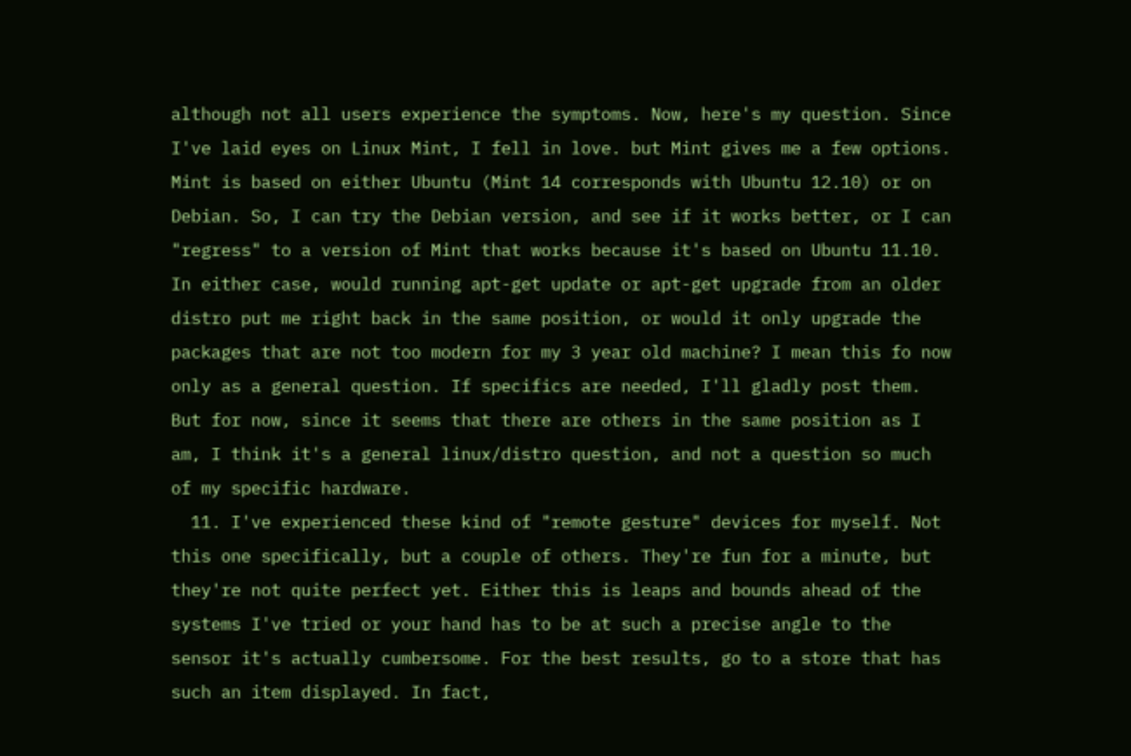although not all users experience the symptoms. Now, here's my question. Since I've laid eyes on Linux Mint, I fell in love. but Mint gives me a few options. Mint is based on either Ubuntu (Mint 14 corresponds with Ubuntu 12.10) or on Debian. So, I can try the Debian version, and see if it works better, or I can "regress" to a version of Mint that works because it's based on Ubuntu 11.10. In either case, would running apt-get update or apt-get upgrade from an older distro put me right back in the same position, or would it only upgrade the packages that are not too modern for my 3 year old machine? I mean this fo now only as a general question. If specifics are needed, I'll gladly post them. But for now, since it seems that there are others in the same position as I am, I think it's a general linux/distro question, and not a question so much of my specific hardware.
  11. I've experienced these kind of "remote gesture" devices for myself. Not this one specifically, but a couple of others. They're fun for a minute, but they're not quite perfect yet. Either this is leaps and bounds ahead of the systems I've tried or your hand has to be at such a precise angle to the sensor it's actually cumbersome. For the best results, go to a store that has such an item displayed. In fact,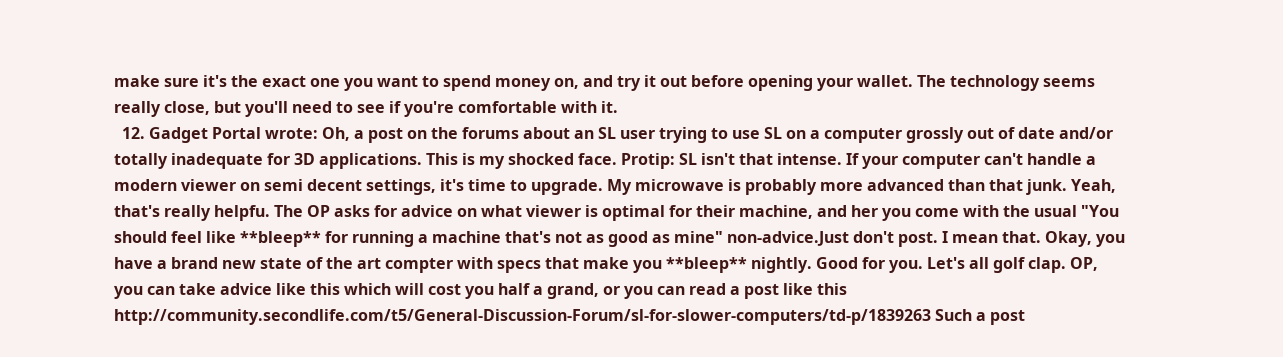make sure it's the exact one you want to spend money on, and try it out before opening your wallet. The technology seems really close, but you'll need to see if you're comfortable with it.
  12. Gadget Portal wrote: Oh, a post on the forums about an SL user trying to use SL on a computer grossly out of date and/or totally inadequate for 3D applications. This is my shocked face. Protip: SL isn't that intense. If your computer can't handle a modern viewer on semi decent settings, it's time to upgrade. My microwave is probably more advanced than that junk. Yeah, that's really helpfu. The OP asks for advice on what viewer is optimal for their machine, and her you come with the usual "You should feel like **bleep** for running a machine that's not as good as mine" non-advice.Just don't post. I mean that. Okay, you have a brand new state of the art compter with specs that make you **bleep** nightly. Good for you. Let's all golf clap. OP, you can take advice like this which will cost you half a grand, or you can read a post like this http://community.secondlife.com/t5/General-Discussion-Forum/sl-for-slower-computers/td-p/1839263 Such a post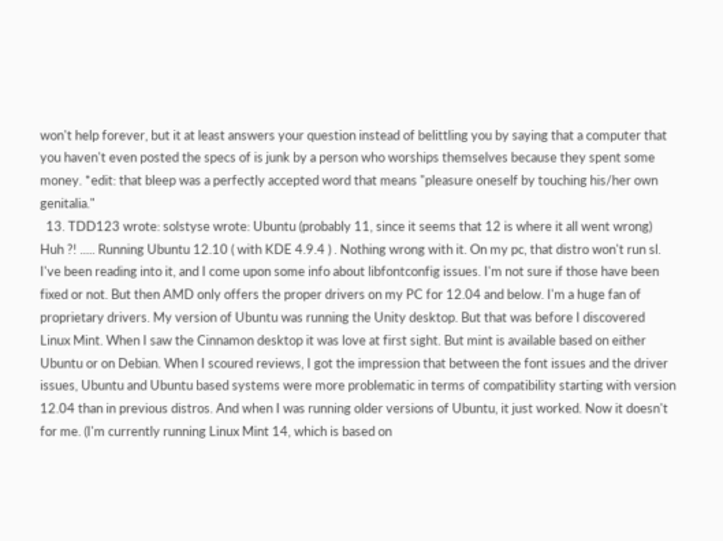won't help forever, but it at least answers your question instead of belittling you by saying that a computer that you haven't even posted the specs of is junk by a person who worships themselves because they spent some money. *edit: that bleep was a perfectly accepted word that means "pleasure oneself by touching his/her own genitalia."
  13. TDD123 wrote: solstyse wrote: Ubuntu (probably 11, since it seems that 12 is where it all went wrong) Huh ?! ..... Running Ubuntu 12.10 ( with KDE 4.9.4 ) . Nothing wrong with it. On my pc, that distro won't run sl. I've been reading into it, and I come upon some info about libfontconfig issues. I'm not sure if those have been fixed or not. But then AMD only offers the proper drivers on my PC for 12.04 and below. I'm a huge fan of proprietary drivers. My version of Ubuntu was running the Unity desktop. But that was before I discovered Linux Mint. When I saw the Cinnamon desktop it was love at first sight. But mint is available based on either Ubuntu or on Debian. When I scoured reviews, I got the impression that between the font issues and the driver issues, Ubuntu and Ubuntu based systems were more problematic in terms of compatibility starting with version 12.04 than in previous distros. And when I was running older versions of Ubuntu, it just worked. Now it doesn't for me. (I'm currently running Linux Mint 14, which is based on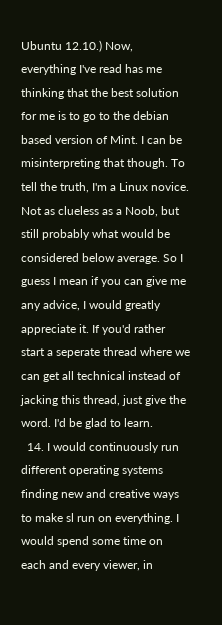Ubuntu 12.10.) Now, everything I've read has me thinking that the best solution for me is to go to the debian based version of Mint. I can be misinterpreting that though. To tell the truth, I'm a Linux novice. Not as clueless as a Noob, but still probably what would be considered below average. So I guess I mean if you can give me any advice, I would greatly appreciate it. If you'd rather start a seperate thread where we can get all technical instead of jacking this thread, just give the word. I'd be glad to learn.
  14. I would continuously run different operating systems finding new and creative ways to make sl run on everything. I would spend some time on each and every viewer, in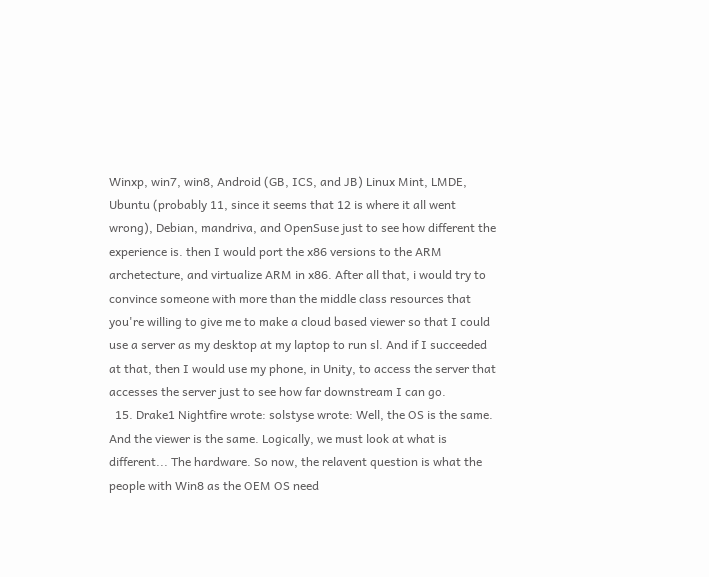Winxp, win7, win8, Android (GB, ICS, and JB) Linux Mint, LMDE, Ubuntu (probably 11, since it seems that 12 is where it all went wrong), Debian, mandriva, and OpenSuse just to see how different the experience is. then I would port the x86 versions to the ARM archetecture, and virtualize ARM in x86. After all that, i would try to convince someone with more than the middle class resources that you're willing to give me to make a cloud based viewer so that I could use a server as my desktop at my laptop to run sl. And if I succeeded at that, then I would use my phone, in Unity, to access the server that accesses the server just to see how far downstream I can go.
  15. Drake1 Nightfire wrote: solstyse wrote: Well, the OS is the same. And the viewer is the same. Logically, we must look at what is different... The hardware. So now, the relavent question is what the people with Win8 as the OEM OS need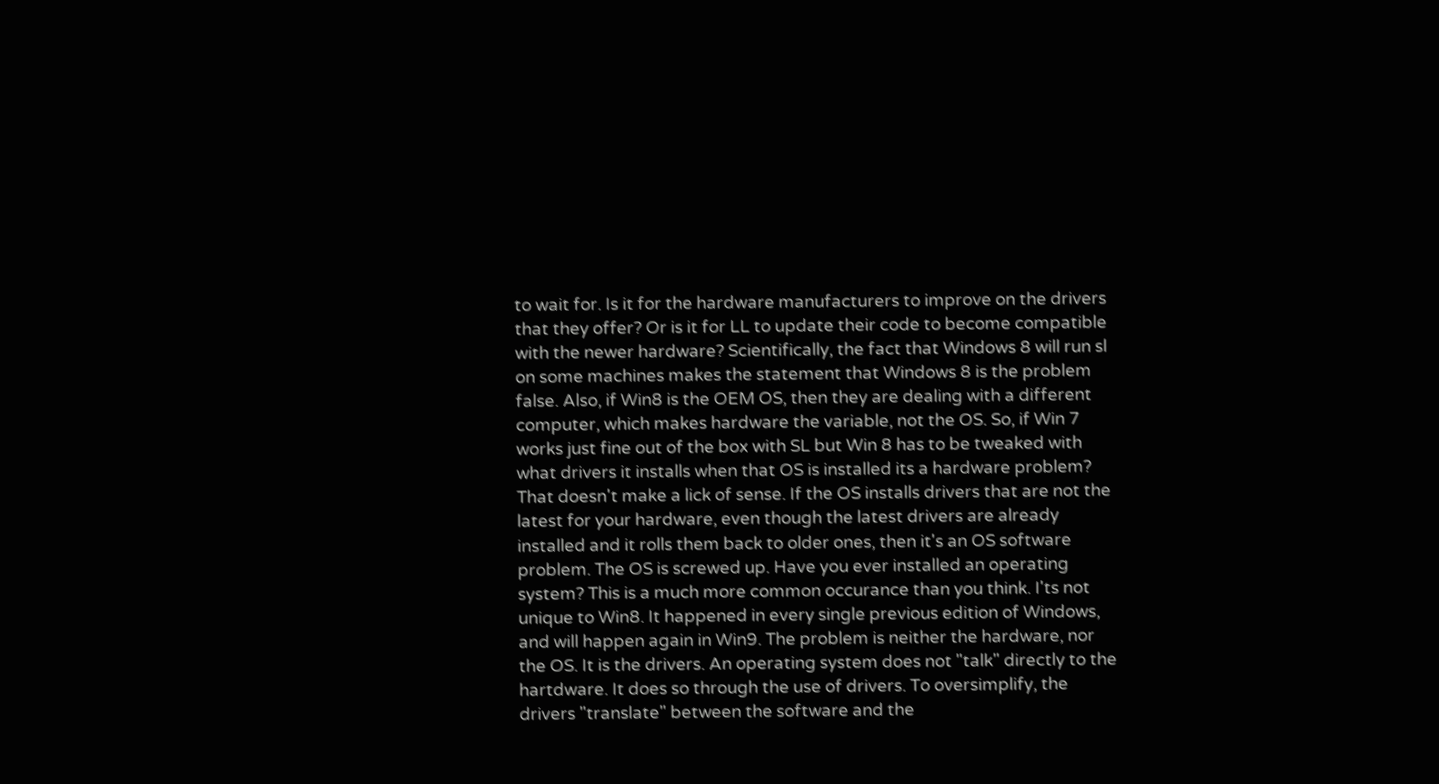to wait for. Is it for the hardware manufacturers to improve on the drivers that they offer? Or is it for LL to update their code to become compatible with the newer hardware? Scientifically, the fact that Windows 8 will run sl on some machines makes the statement that Windows 8 is the problem false. Also, if Win8 is the OEM OS, then they are dealing with a different computer, which makes hardware the variable, not the OS. So, if Win 7 works just fine out of the box with SL but Win 8 has to be tweaked with what drivers it installs when that OS is installed its a hardware problem? That doesn't make a lick of sense. If the OS installs drivers that are not the latest for your hardware, even though the latest drivers are already installed and it rolls them back to older ones, then it's an OS software problem. The OS is screwed up. Have you ever installed an operating system? This is a much more common occurance than you think. I'ts not unique to Win8. It happened in every single previous edition of Windows, and will happen again in Win9. The problem is neither the hardware, nor the OS. It is the drivers. An operating system does not "talk" directly to the hartdware. It does so through the use of drivers. To oversimplify, the drivers "translate" between the software and the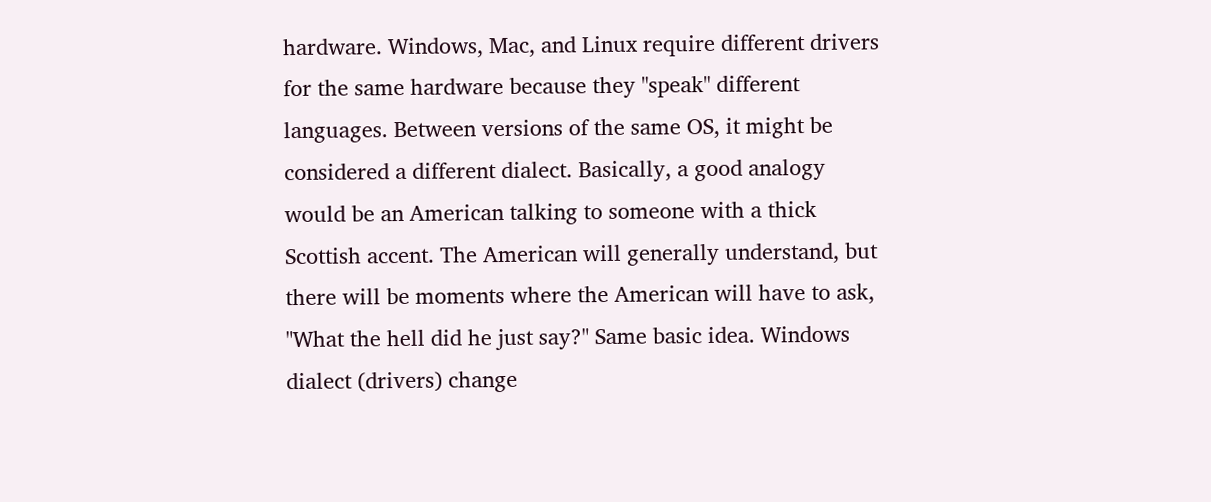hardware. Windows, Mac, and Linux require different drivers for the same hardware because they "speak" different languages. Between versions of the same OS, it might be considered a different dialect. Basically, a good analogy would be an American talking to someone with a thick Scottish accent. The American will generally understand, but there will be moments where the American will have to ask, "What the hell did he just say?" Same basic idea. Windows dialect (drivers) change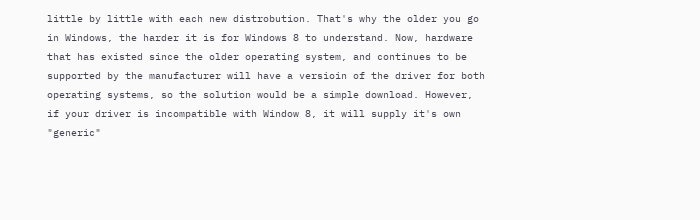little by little with each new distrobution. That's why the older you go in Windows, the harder it is for Windows 8 to understand. Now, hardware that has existed since the older operating system, and continues to be supported by the manufacturer will have a versioin of the driver for both operating systems, so the solution would be a simple download. However, if your driver is incompatible with Window 8, it will supply it's own "generic"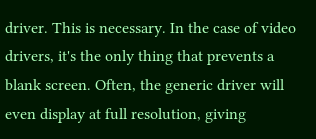driver. This is necessary. In the case of video drivers, it's the only thing that prevents a blank screen. Often, the generic driver will even display at full resolution, giving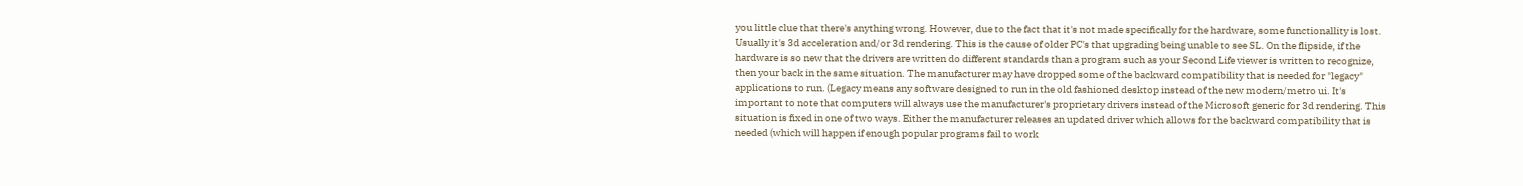you little clue that there's anything wrong. However, due to the fact that it's not made specifically for the hardware, some functionallity is lost. Usually it's 3d acceleration and/or 3d rendering. This is the cause of older PC's that upgrading being unable to see SL. On the flipside, if the hardware is so new that the drivers are written do different standards than a program such as your Second Life viewer is written to recognize, then your back in the same situation. The manufacturer may have dropped some of the backward compatibility that is needed for "legacy" applications to run. (Legacy means any software designed to run in the old fashioned desktop instead of the new modern/metro ui. It's important to note that computers will always use the manufacturer's proprietary drivers instead of the Microsoft generic for 3d rendering. This situation is fixed in one of two ways. Either the manufacturer releases an updated driver which allows for the backward compatibility that is needed (which will happen if enough popular programs fail to work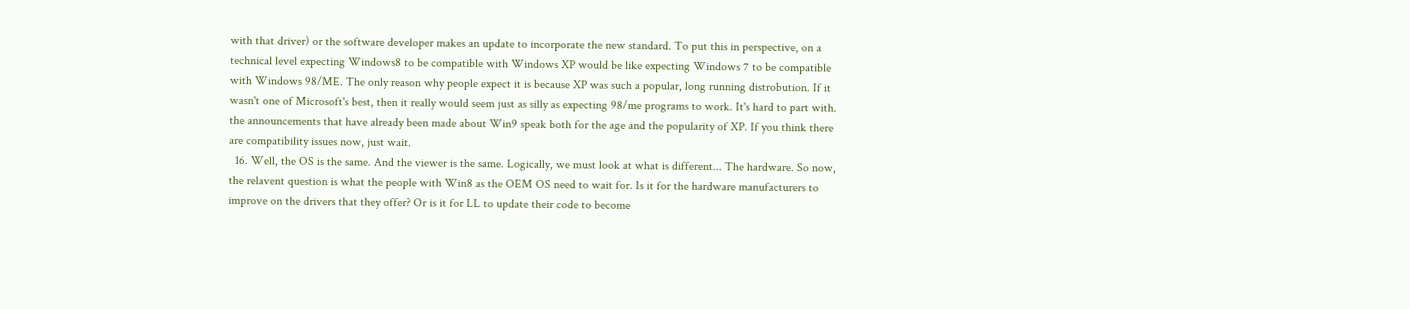with that driver) or the software developer makes an update to incorporate the new standard. To put this in perspective, on a technical level expecting Windows8 to be compatible with Windows XP would be like expecting Windows 7 to be compatible with Windows 98/ME. The only reason why people expect it is because XP was such a popular, long running distrobution. If it wasn't one of Microsoft's best, then it really would seem just as silly as expecting 98/me programs to work. It's hard to part with. the announcements that have already been made about Win9 speak both for the age and the popularity of XP. If you think there are compatibility issues now, just wait.
  16. Well, the OS is the same. And the viewer is the same. Logically, we must look at what is different... The hardware. So now, the relavent question is what the people with Win8 as the OEM OS need to wait for. Is it for the hardware manufacturers to improve on the drivers that they offer? Or is it for LL to update their code to become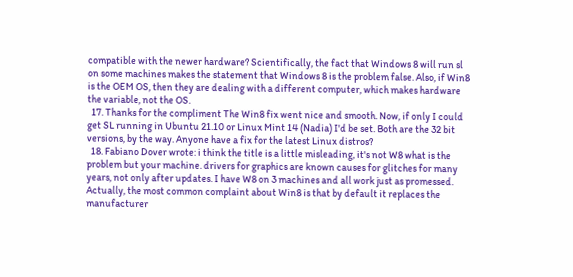compatible with the newer hardware? Scientifically, the fact that Windows 8 will run sl on some machines makes the statement that Windows 8 is the problem false. Also, if Win8 is the OEM OS, then they are dealing with a different computer, which makes hardware the variable, not the OS.
  17. Thanks for the compliment The Win8 fix went nice and smooth. Now, if only I could get SL running in Ubuntu 21.10 or Linux Mint 14 (Nadia) I'd be set. Both are the 32 bit versions, by the way. Anyone have a fix for the latest Linux distros?
  18. Fabiano Dover wrote: i think the title is a little misleading, it's not W8 what is the problem but your machine. drivers for graphics are known causes for glitches for many years, not only after updates. I have W8 on 3 machines and all work just as promessed. Actually, the most common complaint about Win8 is that by default it replaces the manufacturer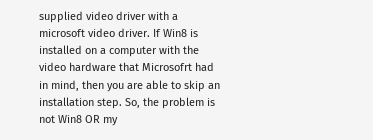supplied video driver with a microsoft video driver. If Win8 is installed on a computer with the video hardware that Microsofrt had in mind, then you are able to skip an installation step. So, the problem is not Win8 OR my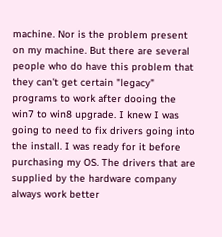machine. Nor is the problem present on my machine. But there are several people who do have this problem that they can't get certain "legacy" programs to work after dooing the win7 to win8 upgrade. I knew I was going to need to fix drivers going into the install. I was ready for it before purchasing my OS. The drivers that are supplied by the hardware company always work better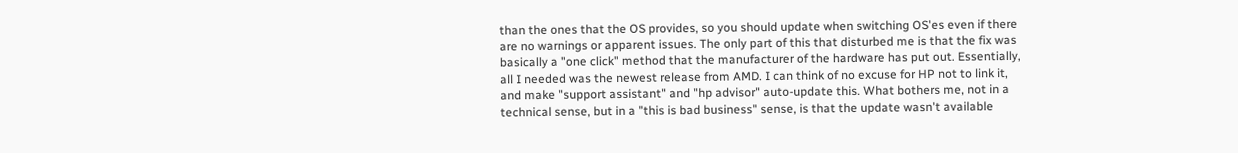than the ones that the OS provides, so you should update when switching OS'es even if there are no warnings or apparent issues. The only part of this that disturbed me is that the fix was basically a "one click" method that the manufacturer of the hardware has put out. Essentially, all I needed was the newest release from AMD. I can think of no excuse for HP not to link it, and make "support assistant" and "hp advisor" auto-update this. What bothers me, not in a technical sense, but in a "this is bad business" sense, is that the update wasn't available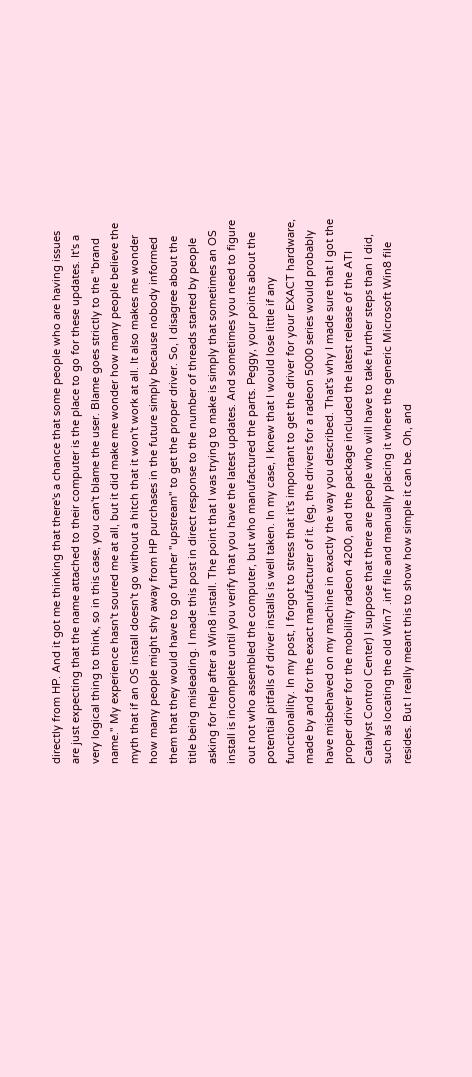directly from HP. And it got me thinking that there's a chance that some people who are having issues are just expecting that the name attached to their computer is the place to go for these updates. It's a very logical thing to think, so in this case, you can't blame the user. Blame goes strictly to the "brand name." My experience hasn't soured me at all, but it did make me wonder how many people believe the myth that if an OS install doesn't go without a hitch that it won't work at all. It also makes me wonder how many people might shy away from HP purchases in the future simply because nobody informed them that they would have to go further "upstream" to get the proper driver. So, I disagree about the title being misleading. I made this post in direct response to the number of threads started by people asking for help after a Win8 install. The point that I was trying to make is simply that sometimes an OS install is incomplete until you verify that you have the latest updates. And sometimes you need to figure out not who assembled the computer, but who manufactured the parts. Peggy, your points about the potential pitfalls of driver installs is well taken. In my case, I knew that I would lose little if any functionallity. In my post, I forgot to stress that it's important to get the driver for your EXACT hardware, made by and for the exact manufacturer of it. (eg, the drivers for a radeon 5000 series would probably have misbehaved on my machine in exactly the way you described. That's why I made sure that I got the proper driver for the mobililty radeon 4200, and the package included the latest release of the ATI Catalyst Control Center) I suppose that there are people who will have to take further steps than I did, such as locating the old Win7 .inf file and manually placing it where the generic Microsoft Win8 file resides. But I really meant this to show how simple it can be. Oh, and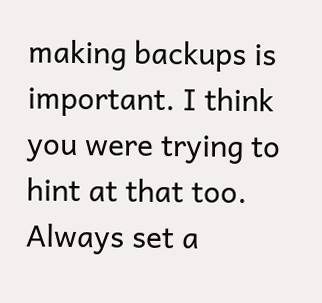making backups is important. I think you were trying to hint at that too. Always set a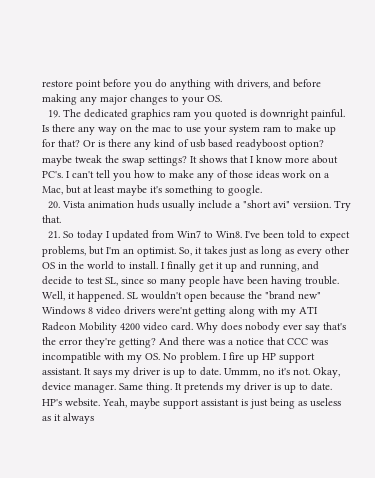restore point before you do anything with drivers, and before making any major changes to your OS.
  19. The dedicated graphics ram you quoted is downright painful. Is there any way on the mac to use your system ram to make up for that? Or is there any kind of usb based readyboost option? maybe tweak the swap settings? It shows that I know more about PC's. I can't tell you how to make any of those ideas work on a Mac, but at least maybe it's something to google.
  20. Vista animation huds usually include a "short avi" versiion. Try that.
  21. So today I updated from Win7 to Win8. I've been told to expect problems, but I'm an optimist. So, it takes just as long as every other OS in the world to install. I finally get it up and running, and decide to test SL, since so many people have been having trouble. Well, it happened. SL wouldn't open because the "brand new" Windows 8 video drivers were'nt getting along with my ATI Radeon Mobility 4200 video card. Why does nobody ever say that's the error they're getting? And there was a notice that CCC was incompatible with my OS. No problem. I fire up HP support assistant. It says my driver is up to date. Ummm, no it's not. Okay, device manager. Same thing. It pretends my driver is up to date. HP's website. Yeah, maybe support assistant is just being as useless as it always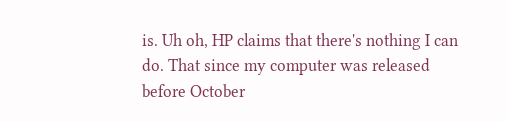is. Uh oh, HP claims that there's nothing I can do. That since my computer was released before October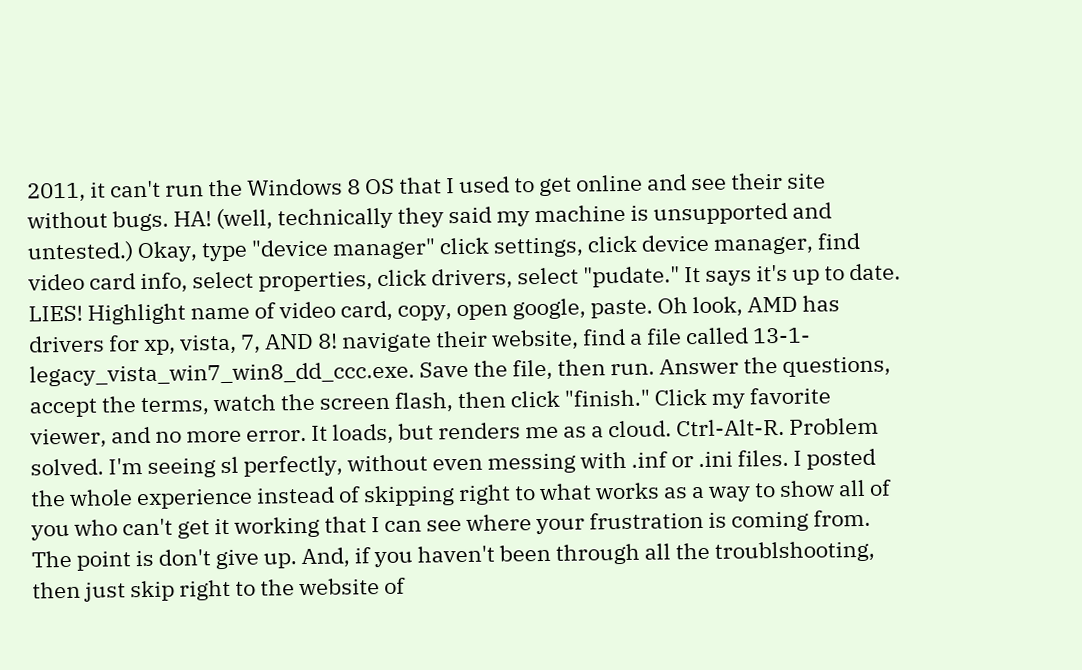2011, it can't run the Windows 8 OS that I used to get online and see their site without bugs. HA! (well, technically they said my machine is unsupported and untested.) Okay, type "device manager" click settings, click device manager, find video card info, select properties, click drivers, select "pudate." It says it's up to date. LIES! Highlight name of video card, copy, open google, paste. Oh look, AMD has drivers for xp, vista, 7, AND 8! navigate their website, find a file called 13-1-legacy_vista_win7_win8_dd_ccc.exe. Save the file, then run. Answer the questions, accept the terms, watch the screen flash, then click "finish." Click my favorite viewer, and no more error. It loads, but renders me as a cloud. Ctrl-Alt-R. Problem solved. I'm seeing sl perfectly, without even messing with .inf or .ini files. I posted the whole experience instead of skipping right to what works as a way to show all of you who can't get it working that I can see where your frustration is coming from. The point is don't give up. And, if you haven't been through all the troublshooting, then just skip right to the website of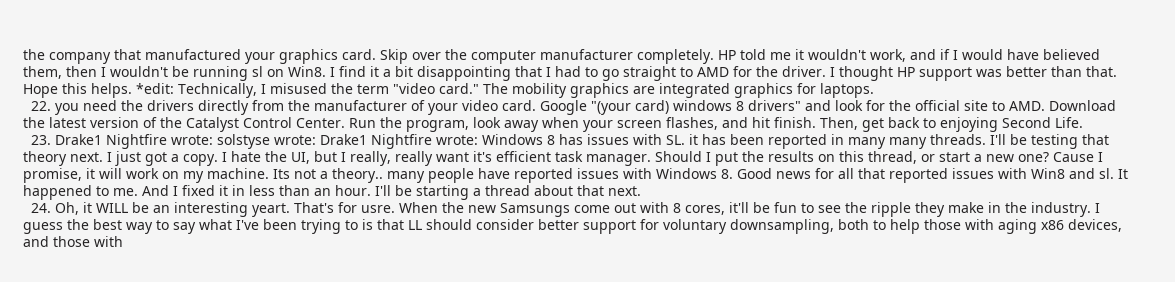the company that manufactured your graphics card. Skip over the computer manufacturer completely. HP told me it wouldn't work, and if I would have believed them, then I wouldn't be running sl on Win8. I find it a bit disappointing that I had to go straight to AMD for the driver. I thought HP support was better than that. Hope this helps. *edit: Technically, I misused the term "video card." The mobility graphics are integrated graphics for laptops.
  22. you need the drivers directly from the manufacturer of your video card. Google "(your card) windows 8 drivers" and look for the official site to AMD. Download the latest version of the Catalyst Control Center. Run the program, look away when your screen flashes, and hit finish. Then, get back to enjoying Second Life.
  23. Drake1 Nightfire wrote: solstyse wrote: Drake1 Nightfire wrote: Windows 8 has issues with SL. it has been reported in many many threads. I'll be testing that theory next. I just got a copy. I hate the UI, but I really, really want it's efficient task manager. Should I put the results on this thread, or start a new one? Cause I promise, it will work on my machine. Its not a theory.. many people have reported issues with Windows 8. Good news for all that reported issues with Win8 and sl. It happened to me. And I fixed it in less than an hour. I'll be starting a thread about that next.
  24. Oh, it WILL be an interesting yeart. That's for usre. When the new Samsungs come out with 8 cores, it'll be fun to see the ripple they make in the industry. I guess the best way to say what I've been trying to is that LL should consider better support for voluntary downsampling, both to help those with aging x86 devices, and those with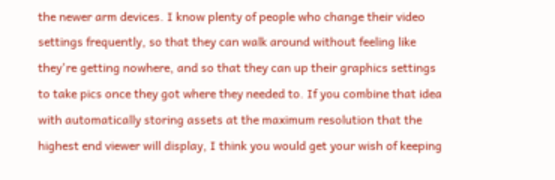the newer arm devices. I know plenty of people who change their video settings frequently, so that they can walk around without feeling like they're getting nowhere, and so that they can up their graphics settings to take pics once they got where they needed to. If you combine that idea with automatically storing assets at the maximum resolution that the highest end viewer will display, I think you would get your wish of keeping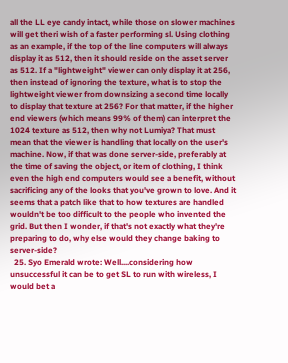all the LL eye candy intact, while those on slower machines will get theri wish of a faster performing sl. Using clothing as an example, if the top of the line computers will always display it as 512, then it should reside on the asset server as 512. If a "lightweight" viewer can only display it at 256, then instead of ignoring the texture, what is to stop the lightweight viewer from downsizing a second time locally to display that texture at 256? For that matter, if the higher end viewers (which means 99% of them) can interpret the 1024 texture as 512, then why not Lumiya? That must mean that the viewer is handling that locally on the user's machine. Now, if that was done server-side, preferably at the time of saving the object, or item of clothing, I think even the high end computers would see a benefit, without sacrificing any of the looks that you've grown to love. And it seems that a patch like that to how textures are handled wouldn't be too difficult to the people who invented the grid. But then I wonder, if that's not exactly what they're preparing to do, why else would they change baking to server-side?
  25. Syo Emerald wrote: Well....considering how unsuccessful it can be to get SL to run with wireless, I would bet a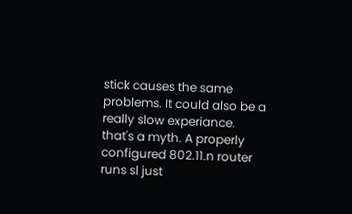stick causes the same problems. It could also be a really slow experiance. that's a myth. A properly configured 802.11.n router runs sl just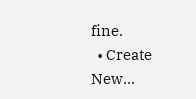fine.
  • Create New...